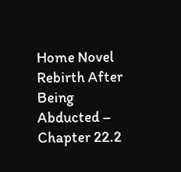Home Novel Rebirth After Being Abducted – Chapter 22.2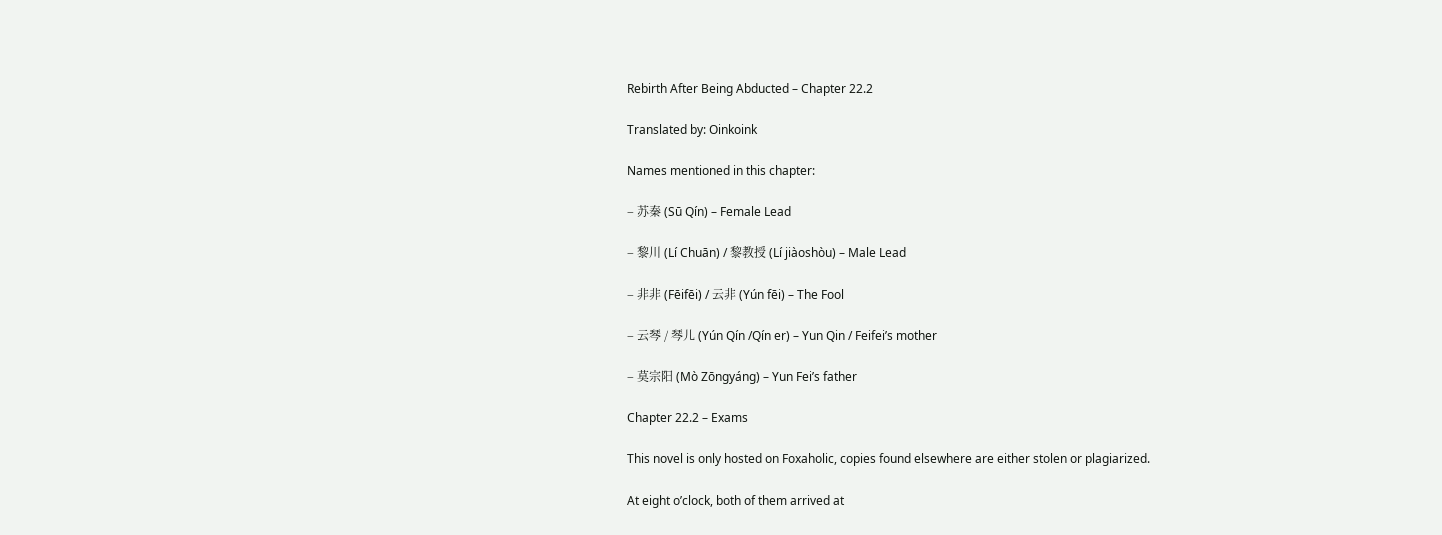Rebirth After Being Abducted – Chapter 22.2

Translated by: Oinkoink

Names mentioned in this chapter:

– 苏秦 (Sū Qín) – Female Lead

– 黎川 (Lí Chuān) / 黎教授 (Lí jiàoshòu) – Male Lead

– 非非 (Fēifēi) / 云非 (Yún fēi) – The Fool

– 云琴 / 琴儿 (Yún Qín /Qín er) – Yun Qin / Feifei’s mother

– 莫宗阳 (Mò Zōngyáng) – Yun Fei’s father

Chapter 22.2 – Exams

This novel is only hosted on Foxaholic, copies found elsewhere are either stolen or plagiarized.

At eight o’clock, both of them arrived at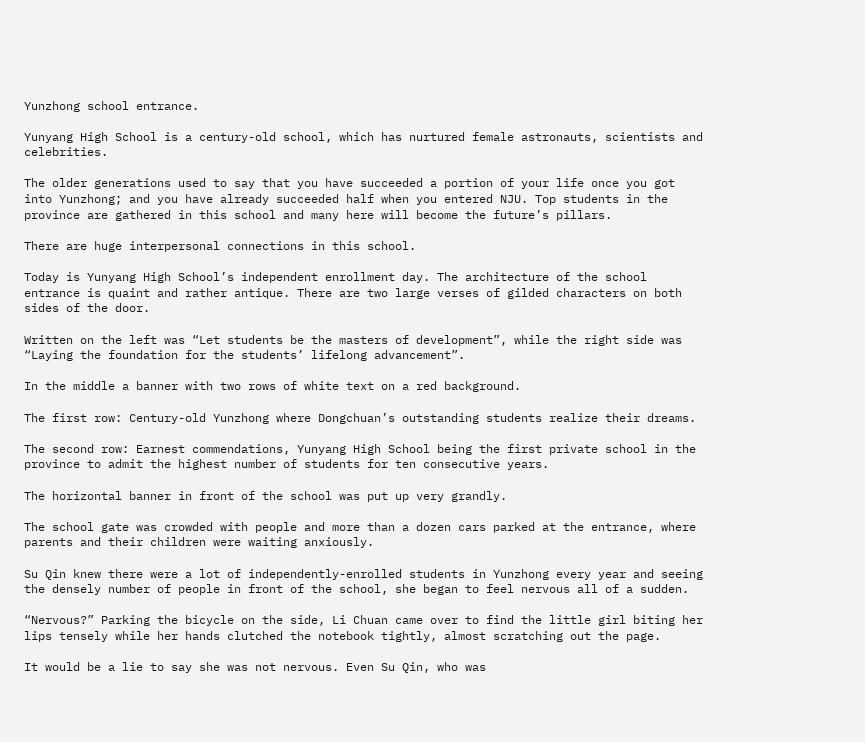Yunzhong school entrance.

Yunyang High School is a century-old school, which has nurtured female astronauts, scientists and celebrities.

The older generations used to say that you have succeeded a portion of your life once you got into Yunzhong; and you have already succeeded half when you entered NJU. Top students in the province are gathered in this school and many here will become the future’s pillars.

There are huge interpersonal connections in this school.

Today is Yunyang High School’s independent enrollment day. The architecture of the school entrance is quaint and rather antique. There are two large verses of gilded characters on both sides of the door.

Written on the left was “Let students be the masters of development”, while the right side was “Laying the foundation for the students’ lifelong advancement”.

In the middle a banner with two rows of white text on a red background.

The first row: Century-old Yunzhong where Dongchuan’s outstanding students realize their dreams.

The second row: Earnest commendations, Yunyang High School being the first private school in the province to admit the highest number of students for ten consecutive years.

The horizontal banner in front of the school was put up very grandly.

The school gate was crowded with people and more than a dozen cars parked at the entrance, where parents and their children were waiting anxiously.

Su Qin knew there were a lot of independently-enrolled students in Yunzhong every year and seeing the densely number of people in front of the school, she began to feel nervous all of a sudden.

“Nervous?” Parking the bicycle on the side, Li Chuan came over to find the little girl biting her lips tensely while her hands clutched the notebook tightly, almost scratching out the page.

It would be a lie to say she was not nervous. Even Su Qin, who was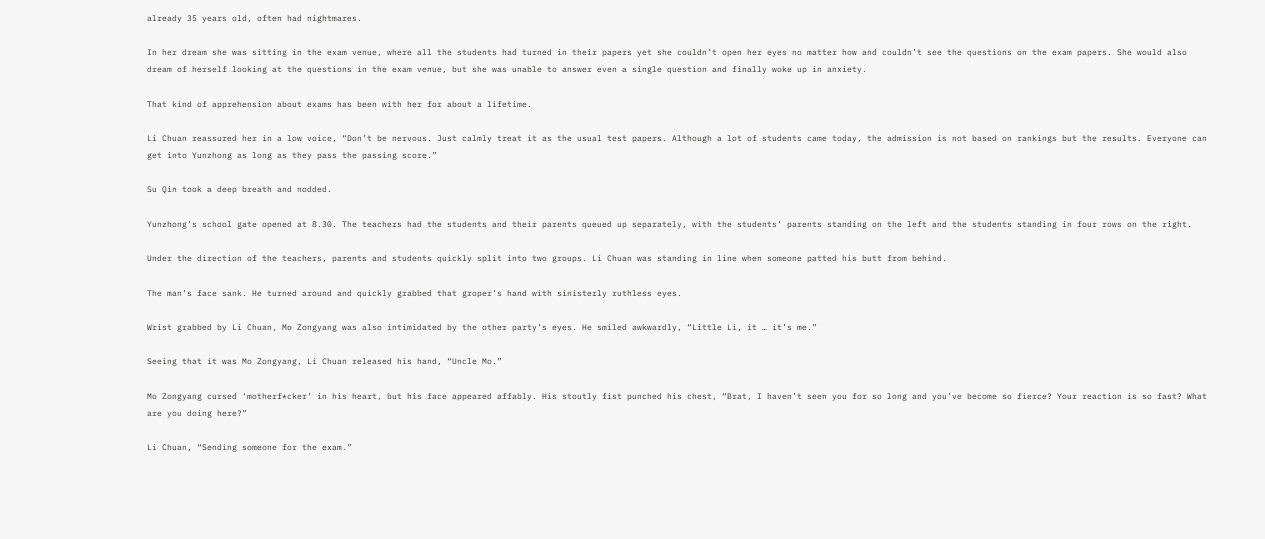already 35 years old, often had nightmares.

In her dream she was sitting in the exam venue, where all the students had turned in their papers yet she couldn’t open her eyes no matter how and couldn’t see the questions on the exam papers. She would also dream of herself looking at the questions in the exam venue, but she was unable to answer even a single question and finally woke up in anxiety.

That kind of apprehension about exams has been with her for about a lifetime.

Li Chuan reassured her in a low voice, “Don’t be nervous. Just calmly treat it as the usual test papers. Although a lot of students came today, the admission is not based on rankings but the results. Everyone can get into Yunzhong as long as they pass the passing score.”

Su Qin took a deep breath and nodded.

Yunzhong’s school gate opened at 8.30. The teachers had the students and their parents queued up separately, with the students’ parents standing on the left and the students standing in four rows on the right.

Under the direction of the teachers, parents and students quickly split into two groups. Li Chuan was standing in line when someone patted his butt from behind.

The man’s face sank. He turned around and quickly grabbed that groper’s hand with sinisterly ruthless eyes.

Wrist grabbed by Li Chuan, Mo Zongyang was also intimidated by the other party’s eyes. He smiled awkwardly, “Little Li, it … it’s me.”

Seeing that it was Mo Zongyang, Li Chuan released his hand, “Uncle Mo.”

Mo Zongyang cursed ‘motherf*cker’ in his heart, but his face appeared affably. His stoutly fist punched his chest, “Brat, I haven’t seen you for so long and you’ve become so fierce? Your reaction is so fast? What are you doing here?”

Li Chuan, “Sending someone for the exam.”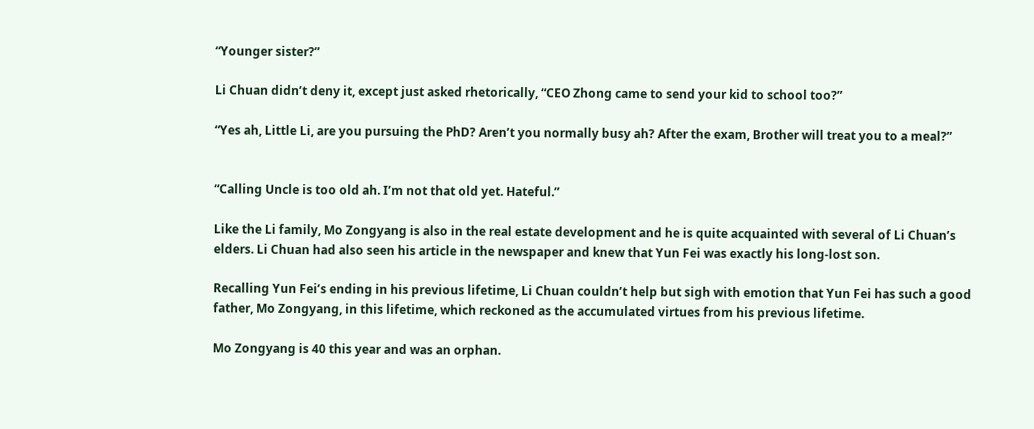“Younger sister?”

Li Chuan didn’t deny it, except just asked rhetorically, “CEO Zhong came to send your kid to school too?”

“Yes ah, Little Li, are you pursuing the PhD? Aren’t you normally busy ah? After the exam, Brother will treat you to a meal?”


“Calling Uncle is too old ah. I’m not that old yet. Hateful.”

Like the Li family, Mo Zongyang is also in the real estate development and he is quite acquainted with several of Li Chuan’s elders. Li Chuan had also seen his article in the newspaper and knew that Yun Fei was exactly his long-lost son.

Recalling Yun Fei’s ending in his previous lifetime, Li Chuan couldn’t help but sigh with emotion that Yun Fei has such a good father, Mo Zongyang, in this lifetime, which reckoned as the accumulated virtues from his previous lifetime.

Mo Zongyang is 40 this year and was an orphan.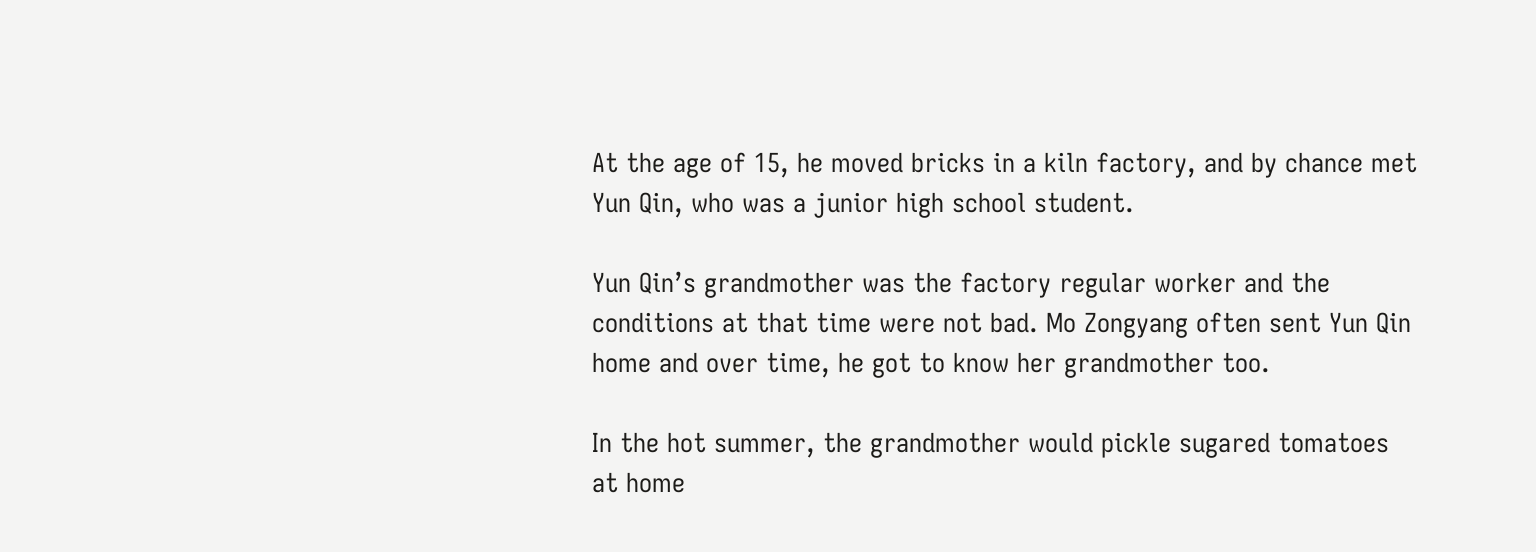At the age of 15, he moved bricks in a kiln factory, and by chance met Yun Qin, who was a junior high school student.

Yun Qin’s grandmother was the factory regular worker and the conditions at that time were not bad. Mo Zongyang often sent Yun Qin home and over time, he got to know her grandmother too.

In the hot summer, the grandmother would pickle sugared tomatoes at home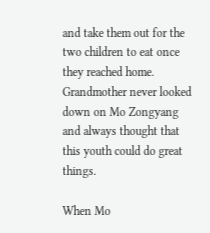and take them out for the two children to eat once they reached home. Grandmother never looked down on Mo Zongyang and always thought that this youth could do great things.

When Mo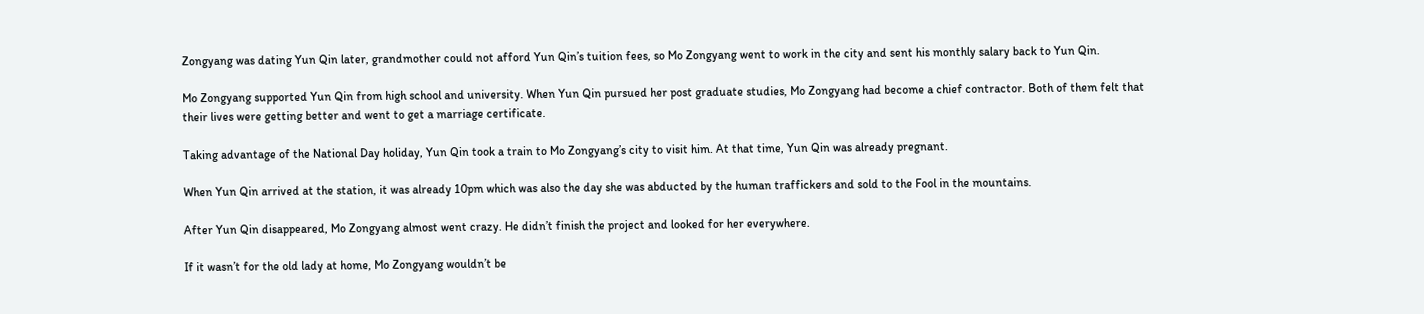Zongyang was dating Yun Qin later, grandmother could not afford Yun Qin’s tuition fees, so Mo Zongyang went to work in the city and sent his monthly salary back to Yun Qin.

Mo Zongyang supported Yun Qin from high school and university. When Yun Qin pursued her post graduate studies, Mo Zongyang had become a chief contractor. Both of them felt that their lives were getting better and went to get a marriage certificate.

Taking advantage of the National Day holiday, Yun Qin took a train to Mo Zongyang’s city to visit him. At that time, Yun Qin was already pregnant.

When Yun Qin arrived at the station, it was already 10pm which was also the day she was abducted by the human traffickers and sold to the Fool in the mountains.

After Yun Qin disappeared, Mo Zongyang almost went crazy. He didn’t finish the project and looked for her everywhere.

If it wasn’t for the old lady at home, Mo Zongyang wouldn’t be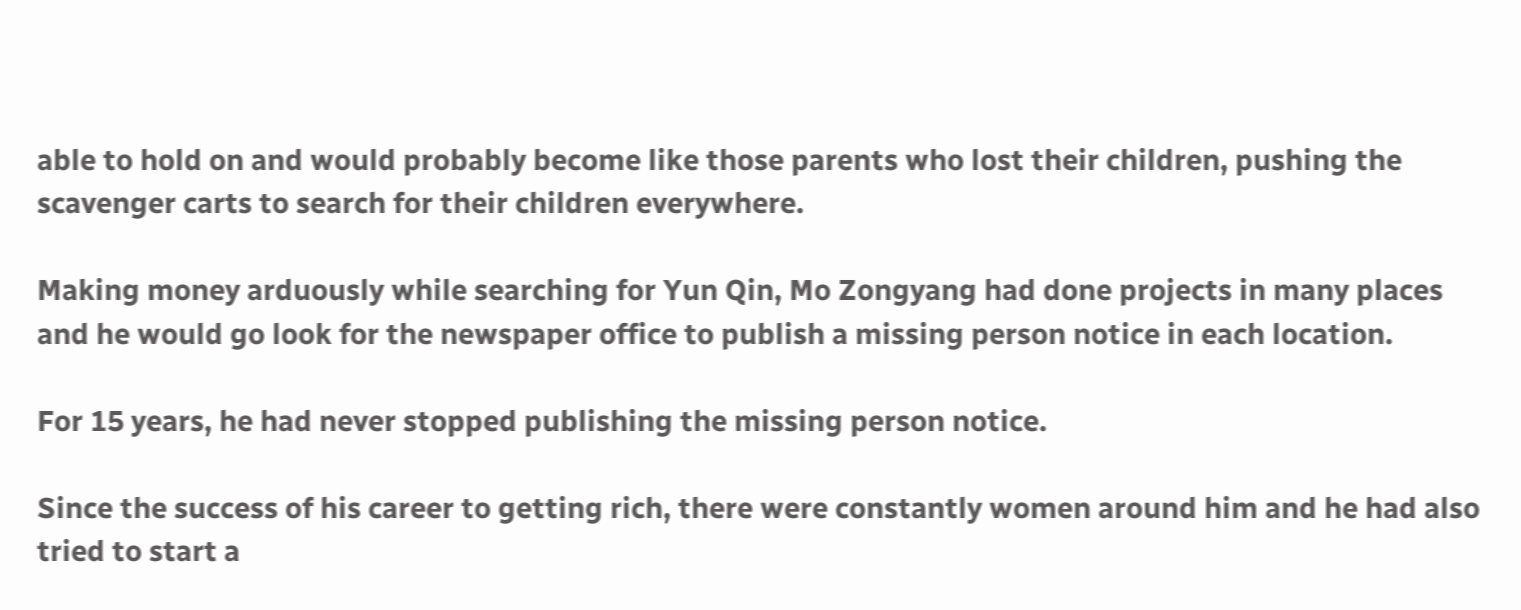able to hold on and would probably become like those parents who lost their children, pushing the scavenger carts to search for their children everywhere.

Making money arduously while searching for Yun Qin, Mo Zongyang had done projects in many places and he would go look for the newspaper office to publish a missing person notice in each location.

For 15 years, he had never stopped publishing the missing person notice.

Since the success of his career to getting rich, there were constantly women around him and he had also tried to start a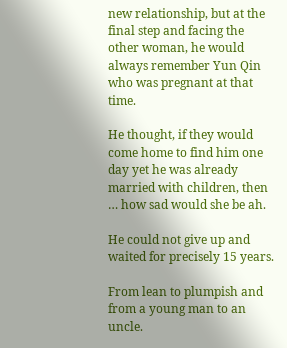new relationship, but at the final step and facing the other woman, he would always remember Yun Qin who was pregnant at that time.

He thought, if they would come home to find him one day yet he was already married with children, then … how sad would she be ah.

He could not give up and waited for precisely 15 years.

From lean to plumpish and from a young man to an uncle.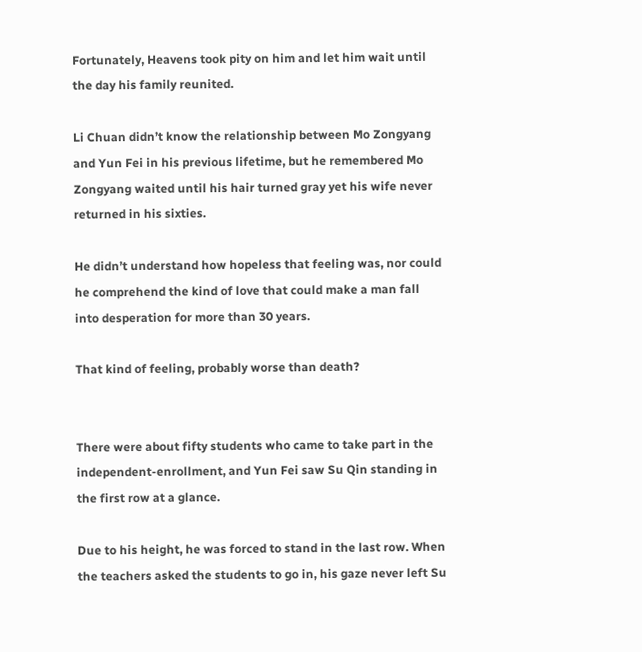Fortunately, Heavens took pity on him and let him wait until the day his family reunited.

Li Chuan didn’t know the relationship between Mo Zongyang and Yun Fei in his previous lifetime, but he remembered Mo Zongyang waited until his hair turned gray yet his wife never returned in his sixties.

He didn’t understand how hopeless that feeling was, nor could he comprehend the kind of love that could make a man fall into desperation for more than 30 years.

That kind of feeling, probably worse than death?


There were about fifty students who came to take part in the independent-enrollment, and Yun Fei saw Su Qin standing in the first row at a glance.

Due to his height, he was forced to stand in the last row. When the teachers asked the students to go in, his gaze never left Su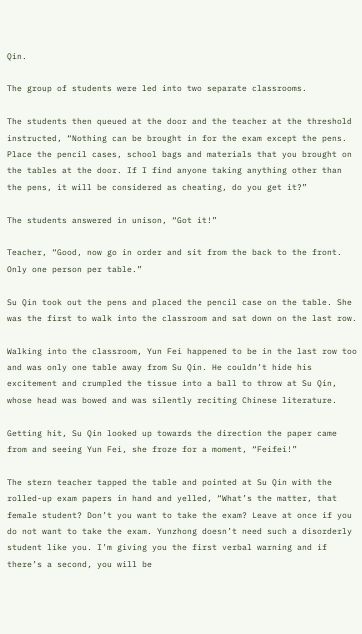Qin.

The group of students were led into two separate classrooms.

The students then queued at the door and the teacher at the threshold instructed, “Nothing can be brought in for the exam except the pens. Place the pencil cases, school bags and materials that you brought on the tables at the door. If I find anyone taking anything other than the pens, it will be considered as cheating, do you get it?”

The students answered in unison, “Got it!”

Teacher, “Good, now go in order and sit from the back to the front. Only one person per table.”

Su Qin took out the pens and placed the pencil case on the table. She was the first to walk into the classroom and sat down on the last row.

Walking into the classroom, Yun Fei happened to be in the last row too and was only one table away from Su Qin. He couldn’t hide his excitement and crumpled the tissue into a ball to throw at Su Qin, whose head was bowed and was silently reciting Chinese literature.

Getting hit, Su Qin looked up towards the direction the paper came from and seeing Yun Fei, she froze for a moment, “Feifei!”

The stern teacher tapped the table and pointed at Su Qin with the rolled-up exam papers in hand and yelled, “What’s the matter, that female student? Don’t you want to take the exam? Leave at once if you do not want to take the exam. Yunzhong doesn’t need such a disorderly student like you. I’m giving you the first verbal warning and if there’s a second, you will be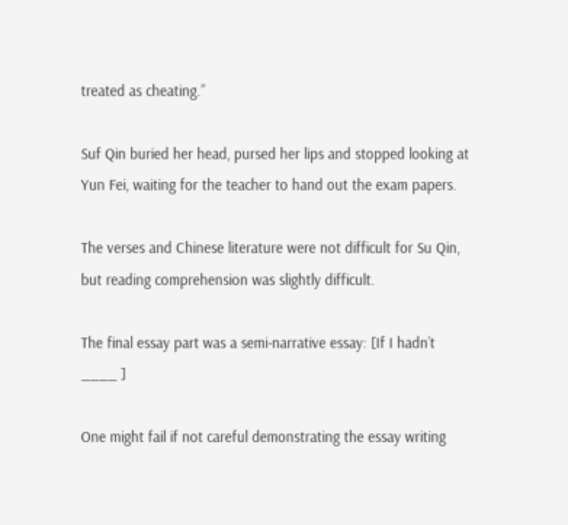treated as cheating.”

Suf Qin buried her head, pursed her lips and stopped looking at Yun Fei, waiting for the teacher to hand out the exam papers.

The verses and Chinese literature were not difficult for Su Qin, but reading comprehension was slightly difficult.

The final essay part was a semi-narrative essay: [If I hadn’t ____ ]

One might fail if not careful demonstrating the essay writing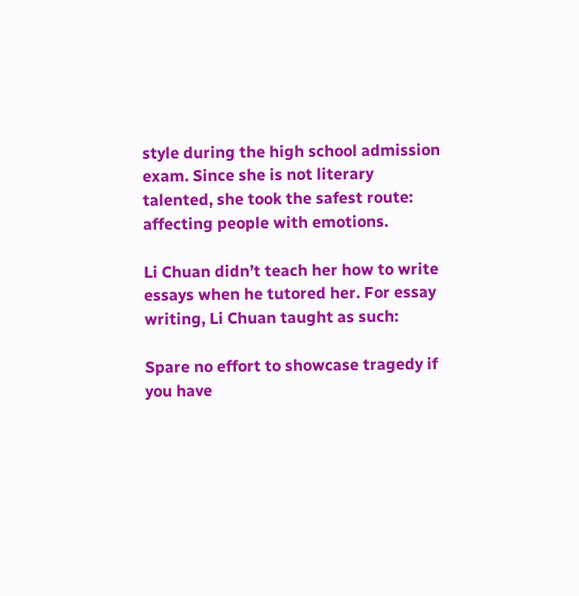style during the high school admission exam. Since she is not literary talented, she took the safest route: affecting people with emotions.

Li Chuan didn’t teach her how to write essays when he tutored her. For essay writing, Li Chuan taught as such:

Spare no effort to showcase tragedy if you have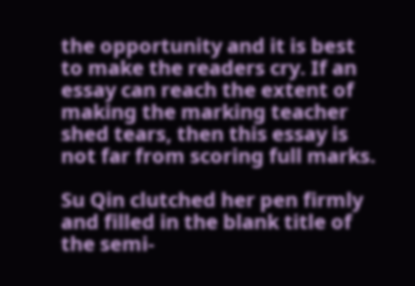the opportunity and it is best to make the readers cry. If an essay can reach the extent of making the marking teacher shed tears, then this essay is not far from scoring full marks.

Su Qin clutched her pen firmly and filled in the blank title of the semi-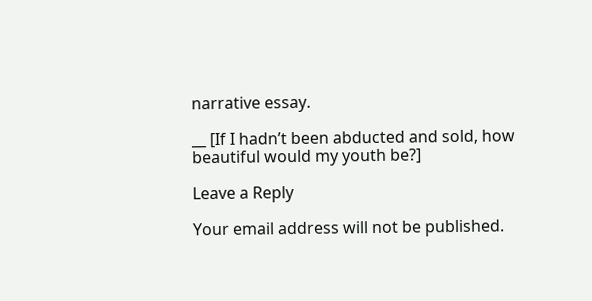narrative essay.

__ [If I hadn’t been abducted and sold, how beautiful would my youth be?]

Leave a Reply

Your email address will not be published.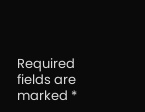Required fields are marked *